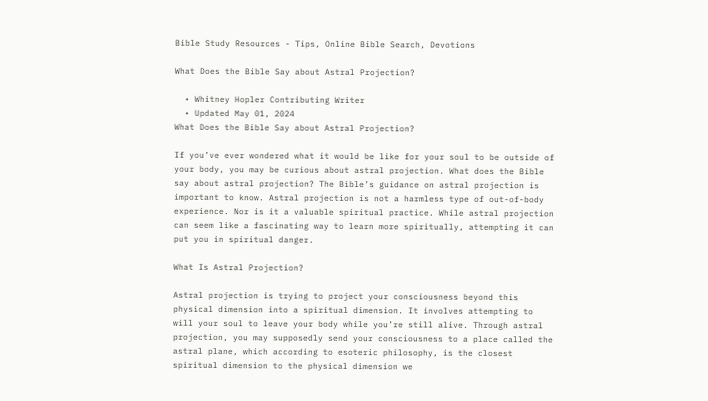Bible Study Resources - Tips, Online Bible Search, Devotions

What Does the Bible Say about Astral Projection?

  • Whitney Hopler Contributing Writer
  • Updated May 01, 2024
What Does the Bible Say about Astral Projection?

If you’ve ever wondered what it would be like for your soul to be outside of your body, you may be curious about astral projection. What does the Bible say about astral projection? The Bible’s guidance on astral projection is important to know. Astral projection is not a harmless type of out-of-body experience. Nor is it a valuable spiritual practice. While astral projection can seem like a fascinating way to learn more spiritually, attempting it can put you in spiritual danger.

What Is Astral Projection?

Astral projection is trying to project your consciousness beyond this physical dimension into a spiritual dimension. It involves attempting to will your soul to leave your body while you’re still alive. Through astral projection, you may supposedly send your consciousness to a place called the astral plane, which according to esoteric philosophy, is the closest spiritual dimension to the physical dimension we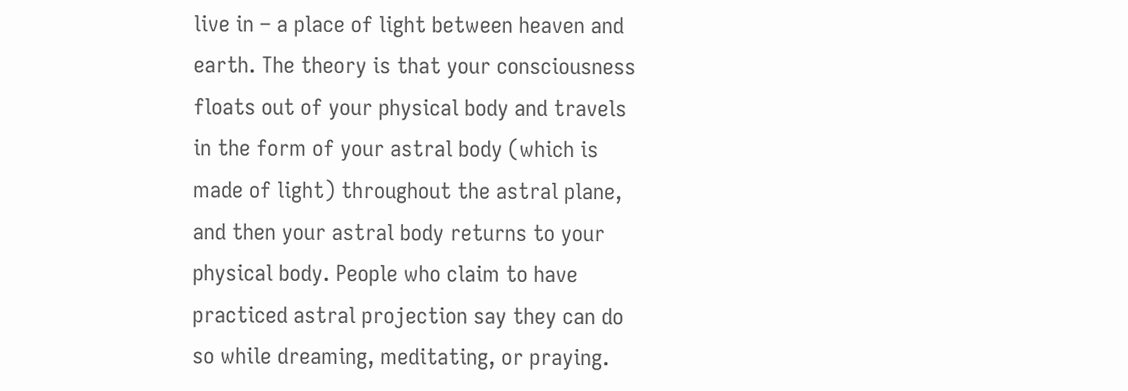live in – a place of light between heaven and earth. The theory is that your consciousness floats out of your physical body and travels in the form of your astral body (which is made of light) throughout the astral plane, and then your astral body returns to your physical body. People who claim to have practiced astral projection say they can do so while dreaming, meditating, or praying.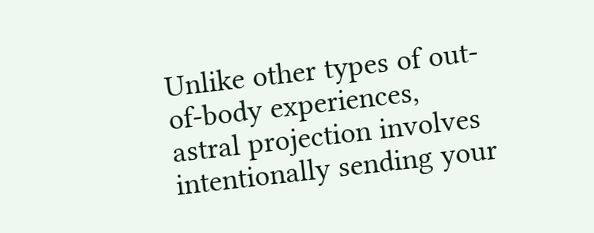Unlike other types of out-of-body experiences, astral projection involves intentionally sending your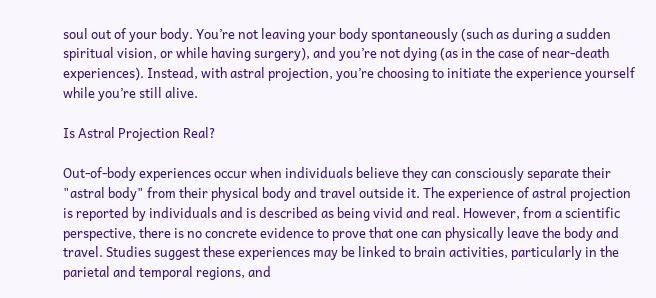soul out of your body. You’re not leaving your body spontaneously (such as during a sudden spiritual vision, or while having surgery), and you’re not dying (as in the case of near-death experiences). Instead, with astral projection, you’re choosing to initiate the experience yourself while you’re still alive.

Is Astral Projection Real?

Out-of-body experiences occur when individuals believe they can consciously separate their "astral body" from their physical body and travel outside it. The experience of astral projection is reported by individuals and is described as being vivid and real. However, from a scientific perspective, there is no concrete evidence to prove that one can physically leave the body and travel. Studies suggest these experiences may be linked to brain activities, particularly in the parietal and temporal regions, and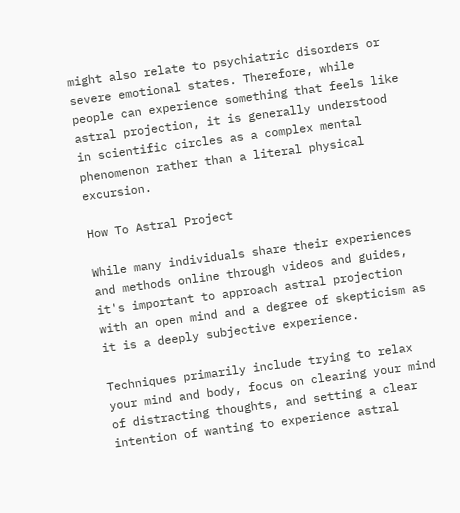might also relate to psychiatric disorders or severe emotional states. Therefore, while people can experience something that feels like astral projection, it is generally understood in scientific circles as a complex mental phenomenon rather than a literal physical excursion.

How To Astral Project

While many individuals share their experiences and methods online through videos and guides, it's important to approach astral projection with an open mind and a degree of skepticism as it is a deeply subjective experience.

Techniques primarily include trying to relax your mind and body, focus on clearing your mind of distracting thoughts, and setting a clear intention of wanting to experience astral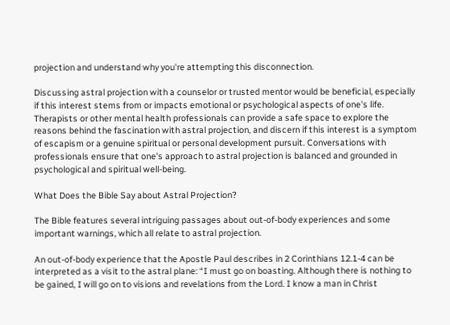projection and understand why you're attempting this disconnection.

Discussing astral projection with a counselor or trusted mentor would be beneficial, especially if this interest stems from or impacts emotional or psychological aspects of one's life. Therapists or other mental health professionals can provide a safe space to explore the reasons behind the fascination with astral projection, and discern if this interest is a symptom of escapism or a genuine spiritual or personal development pursuit. Conversations with professionals ensure that one's approach to astral projection is balanced and grounded in psychological and spiritual well-being.

What Does the Bible Say about Astral Projection?

The Bible features several intriguing passages about out-of-body experiences and some important warnings, which all relate to astral projection.

An out-of-body experience that the Apostle Paul describes in 2 Corinthians 12.1-4 can be interpreted as a visit to the astral plane: “I must go on boasting. Although there is nothing to be gained, I will go on to visions and revelations from the Lord. I know a man in Christ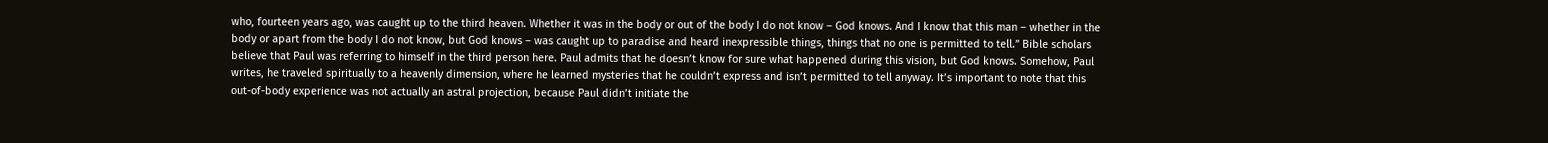who, fourteen years ago, was caught up to the third heaven. Whether it was in the body or out of the body I do not know – God knows. And I know that this man – whether in the body or apart from the body I do not know, but God knows – was caught up to paradise and heard inexpressible things, things that no one is permitted to tell.” Bible scholars believe that Paul was referring to himself in the third person here. Paul admits that he doesn’t know for sure what happened during this vision, but God knows. Somehow, Paul writes, he traveled spiritually to a heavenly dimension, where he learned mysteries that he couldn’t express and isn’t permitted to tell anyway. It’s important to note that this out-of-body experience was not actually an astral projection, because Paul didn’t initiate the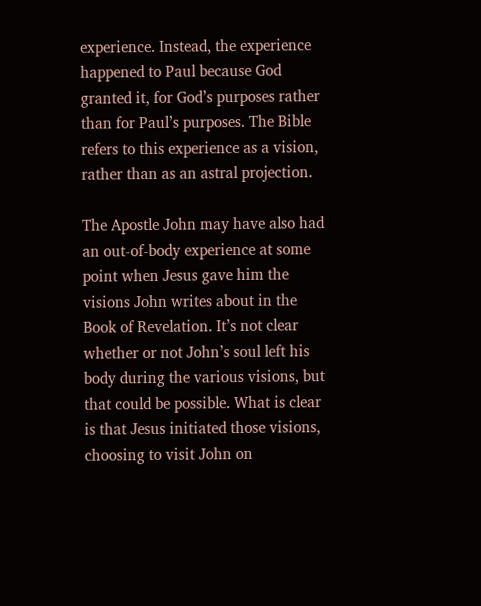experience. Instead, the experience happened to Paul because God granted it, for God’s purposes rather than for Paul’s purposes. The Bible refers to this experience as a vision, rather than as an astral projection.

The Apostle John may have also had an out-of-body experience at some point when Jesus gave him the visions John writes about in the Book of Revelation. It’s not clear whether or not John’s soul left his body during the various visions, but that could be possible. What is clear is that Jesus initiated those visions, choosing to visit John on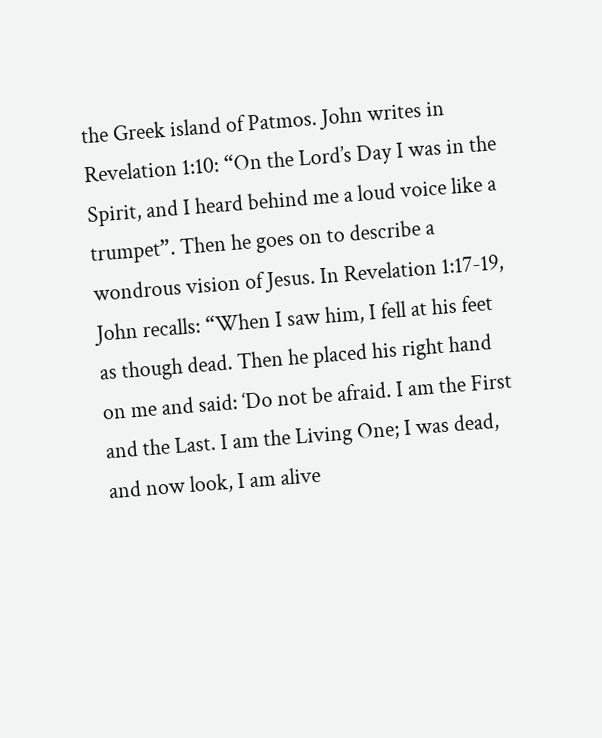the Greek island of Patmos. John writes in Revelation 1:10: “On the Lord’s Day I was in the Spirit, and I heard behind me a loud voice like a trumpet”. Then he goes on to describe a wondrous vision of Jesus. In Revelation 1:17-19, John recalls: “When I saw him, I fell at his feet as though dead. Then he placed his right hand on me and said: ‘Do not be afraid. I am the First and the Last. I am the Living One; I was dead, and now look, I am alive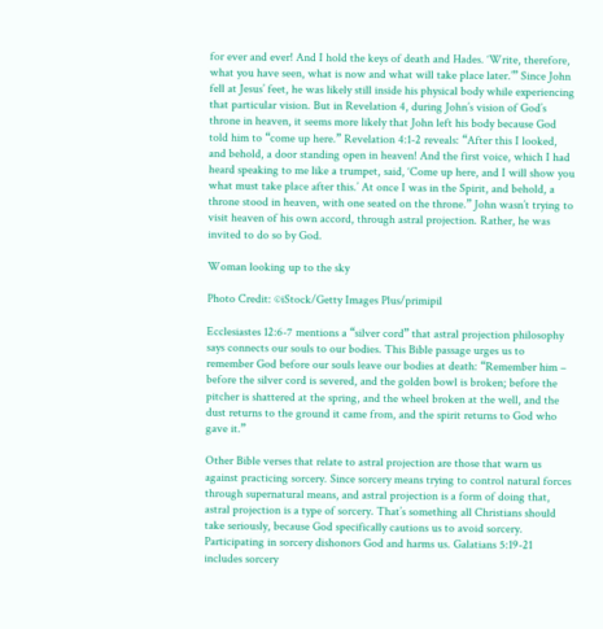for ever and ever! And I hold the keys of death and Hades. ‘Write, therefore, what you have seen, what is now and what will take place later.’” Since John fell at Jesus’ feet, he was likely still inside his physical body while experiencing that particular vision. But in Revelation 4, during John’s vision of God’s throne in heaven, it seems more likely that John left his body because God told him to “come up here.” Revelation 4:1-2 reveals: “After this I looked, and behold, a door standing open in heaven! And the first voice, which I had heard speaking to me like a trumpet, said, ‘Come up here, and I will show you what must take place after this.’ At once I was in the Spirit, and behold, a throne stood in heaven, with one seated on the throne.” John wasn’t trying to visit heaven of his own accord, through astral projection. Rather, he was invited to do so by God.

Woman looking up to the sky

Photo Credit: ©iStock/Getty Images Plus/primipil

Ecclesiastes 12:6-7 mentions a “silver cord” that astral projection philosophy says connects our souls to our bodies. This Bible passage urges us to remember God before our souls leave our bodies at death: “Remember him – before the silver cord is severed, and the golden bowl is broken; before the pitcher is shattered at the spring, and the wheel broken at the well, and the dust returns to the ground it came from, and the spirit returns to God who gave it.”

Other Bible verses that relate to astral projection are those that warn us against practicing sorcery. Since sorcery means trying to control natural forces through supernatural means, and astral projection is a form of doing that, astral projection is a type of sorcery. That’s something all Christians should take seriously, because God specifically cautions us to avoid sorcery. Participating in sorcery dishonors God and harms us. Galatians 5:19-21 includes sorcery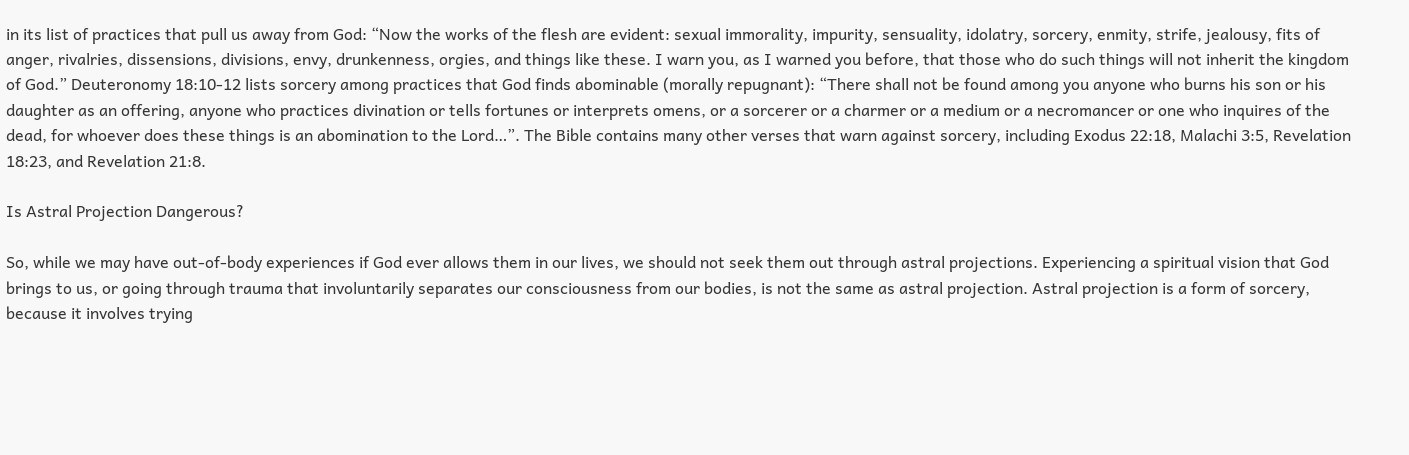in its list of practices that pull us away from God: “Now the works of the flesh are evident: sexual immorality, impurity, sensuality, idolatry, sorcery, enmity, strife, jealousy, fits of anger, rivalries, dissensions, divisions, envy, drunkenness, orgies, and things like these. I warn you, as I warned you before, that those who do such things will not inherit the kingdom of God.” Deuteronomy 18:10-12 lists sorcery among practices that God finds abominable (morally repugnant): “There shall not be found among you anyone who burns his son or his daughter as an offering, anyone who practices divination or tells fortunes or interprets omens, or a sorcerer or a charmer or a medium or a necromancer or one who inquires of the dead, for whoever does these things is an abomination to the Lord…”. The Bible contains many other verses that warn against sorcery, including Exodus 22:18, Malachi 3:5, Revelation 18:23, and Revelation 21:8.

Is Astral Projection Dangerous?

So, while we may have out-of-body experiences if God ever allows them in our lives, we should not seek them out through astral projections. Experiencing a spiritual vision that God brings to us, or going through trauma that involuntarily separates our consciousness from our bodies, is not the same as astral projection. Astral projection is a form of sorcery, because it involves trying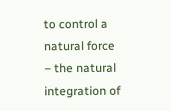to control a natural force – the natural integration of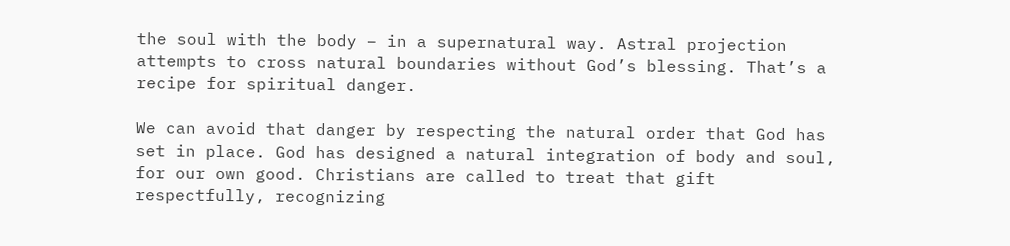the soul with the body – in a supernatural way. Astral projection attempts to cross natural boundaries without God’s blessing. That’s a recipe for spiritual danger.

We can avoid that danger by respecting the natural order that God has set in place. God has designed a natural integration of body and soul, for our own good. Christians are called to treat that gift respectfully, recognizing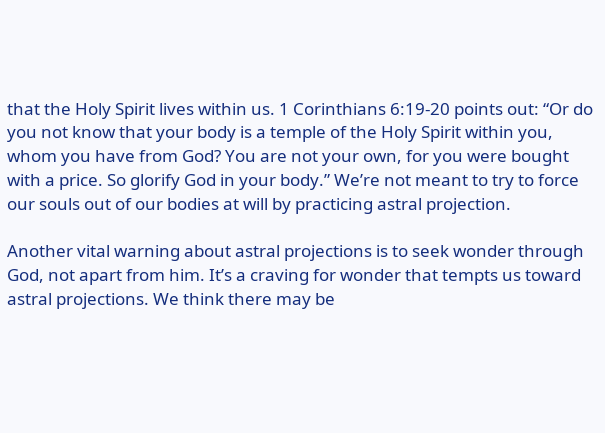that the Holy Spirit lives within us. 1 Corinthians 6:19-20 points out: “Or do you not know that your body is a temple of the Holy Spirit within you, whom you have from God? You are not your own, for you were bought with a price. So glorify God in your body.” We’re not meant to try to force our souls out of our bodies at will by practicing astral projection.

Another vital warning about astral projections is to seek wonder through God, not apart from him. It’s a craving for wonder that tempts us toward astral projections. We think there may be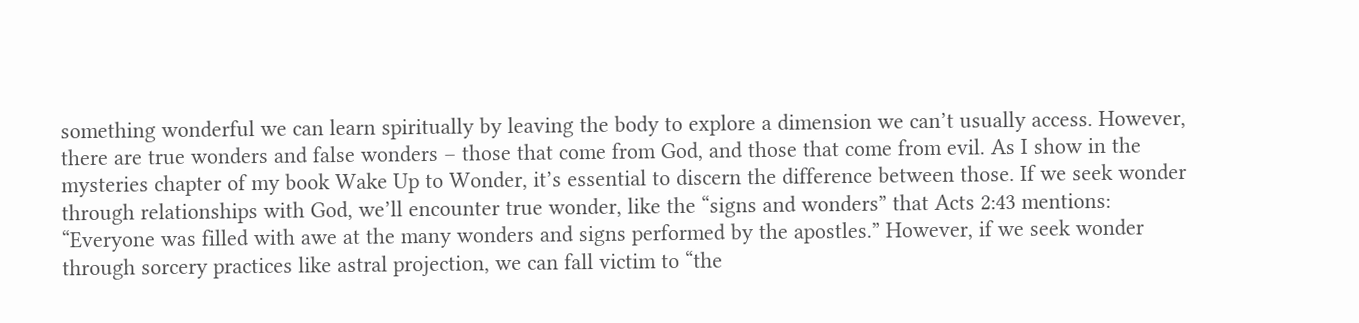something wonderful we can learn spiritually by leaving the body to explore a dimension we can’t usually access. However, there are true wonders and false wonders – those that come from God, and those that come from evil. As I show in the mysteries chapter of my book Wake Up to Wonder, it’s essential to discern the difference between those. If we seek wonder through relationships with God, we’ll encounter true wonder, like the “signs and wonders” that Acts 2:43 mentions: “Everyone was filled with awe at the many wonders and signs performed by the apostles.” However, if we seek wonder through sorcery practices like astral projection, we can fall victim to “the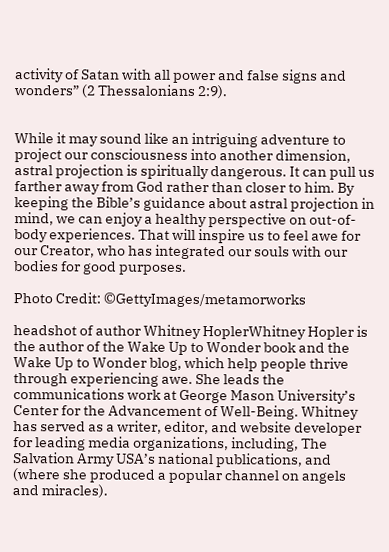activity of Satan with all power and false signs and wonders” (2 Thessalonians 2:9).


While it may sound like an intriguing adventure to project our consciousness into another dimension, astral projection is spiritually dangerous. It can pull us farther away from God rather than closer to him. By keeping the Bible’s guidance about astral projection in mind, we can enjoy a healthy perspective on out-of-body experiences. That will inspire us to feel awe for our Creator, who has integrated our souls with our bodies for good purposes.

Photo Credit: ©GettyImages/metamorworks

headshot of author Whitney HoplerWhitney Hopler is the author of the Wake Up to Wonder book and the Wake Up to Wonder blog, which help people thrive through experiencing awe. She leads the communications work at George Mason University’s Center for the Advancement of Well-Being. Whitney has served as a writer, editor, and website developer for leading media organizations, including, The Salvation Army USA’s national publications, and (where she produced a popular channel on angels and miracles).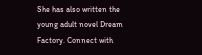She has also written the young adult novel Dream Factory. Connect with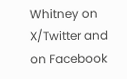Whitney on X/Twitter and on Facebook